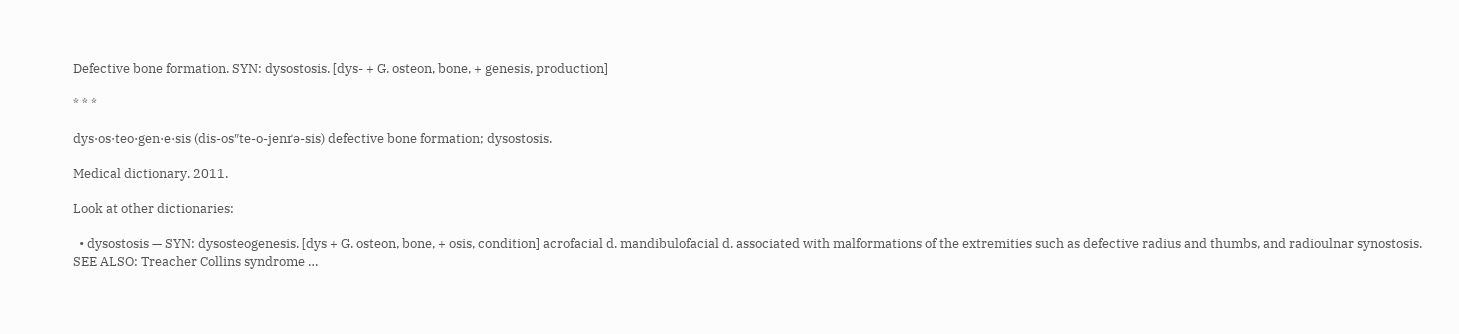Defective bone formation. SYN: dysostosis. [dys- + G. osteon, bone, + genesis, production]

* * *

dys·os·teo·gen·e·sis (dis-os″te-o-jenґə-sis) defective bone formation; dysostosis.

Medical dictionary. 2011.

Look at other dictionaries:

  • dysostosis — SYN: dysosteogenesis. [dys + G. osteon, bone, + osis, condition] acrofacial d. mandibulofacial d. associated with malformations of the extremities such as defective radius and thumbs, and radioulnar synostosis. SEE ALSO: Treacher Collins syndrome …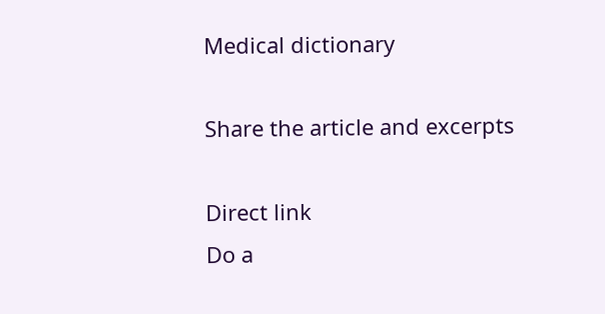Medical dictionary

Share the article and excerpts

Direct link
Do a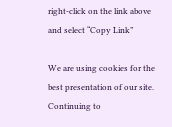right-click on the link above
and select “Copy Link”

We are using cookies for the best presentation of our site. Continuing to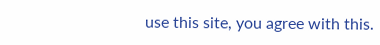use this site, you agree with this.